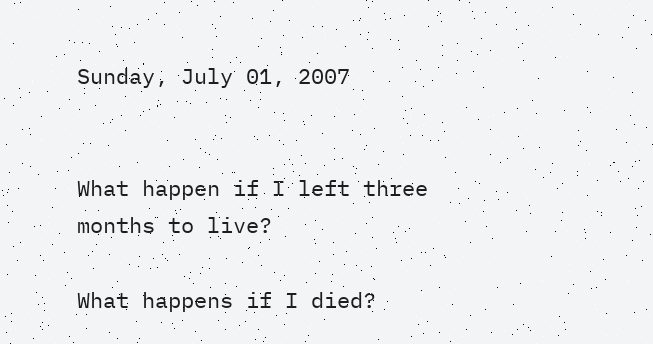Sunday, July 01, 2007


What happen if I left three months to live?

What happens if I died?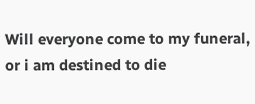Will everyone come to my funeral, or i am destined to die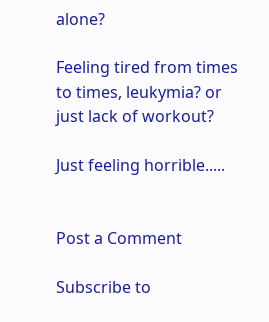alone?

Feeling tired from times to times, leukymia? or just lack of workout?

Just feeling horrible.....


Post a Comment

Subscribe to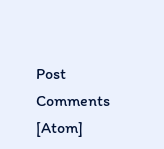Post Comments [Atom]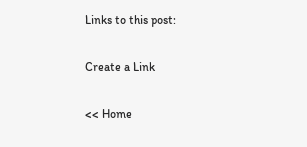Links to this post:

Create a Link

<< Home